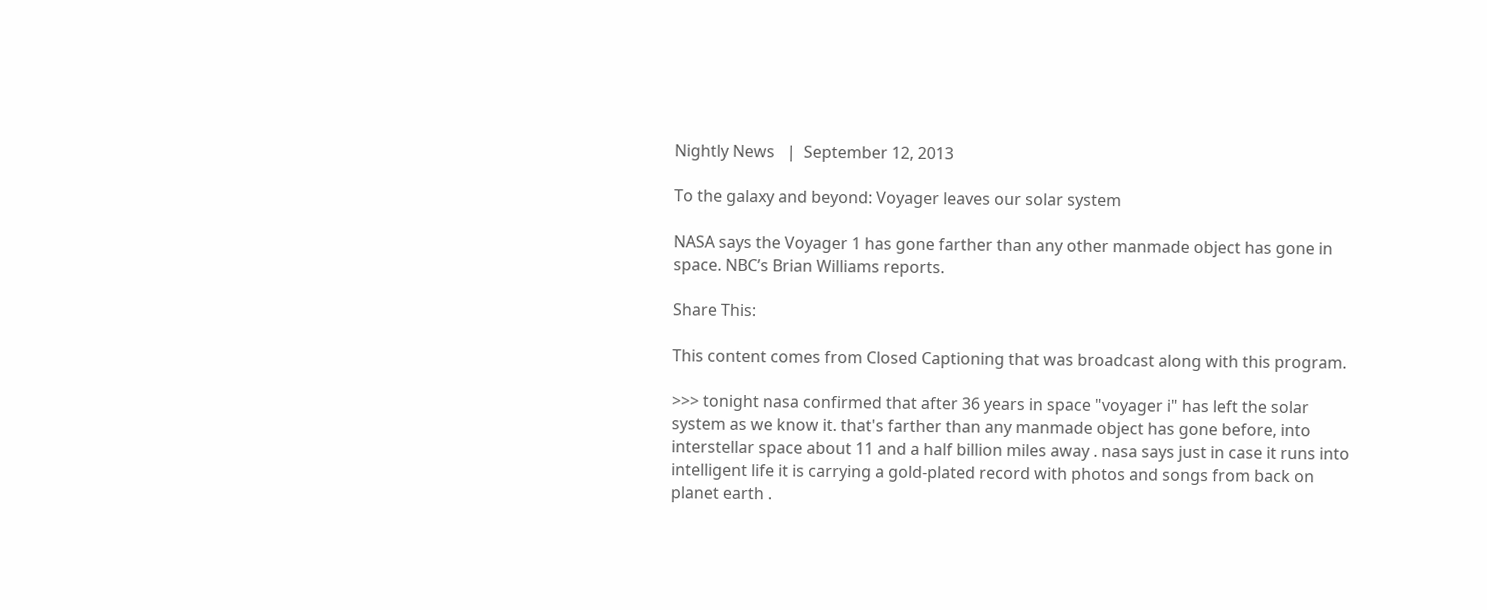Nightly News   |  September 12, 2013

To the galaxy and beyond: Voyager leaves our solar system

NASA says the Voyager 1 has gone farther than any other manmade object has gone in space. NBC’s Brian Williams reports.

Share This:

This content comes from Closed Captioning that was broadcast along with this program.

>>> tonight nasa confirmed that after 36 years in space "voyager i" has left the solar system as we know it. that's farther than any manmade object has gone before, into interstellar space about 11 and a half billion miles away . nasa says just in case it runs into intelligent life it is carrying a gold-plated record with photos and songs from back on planet earth .